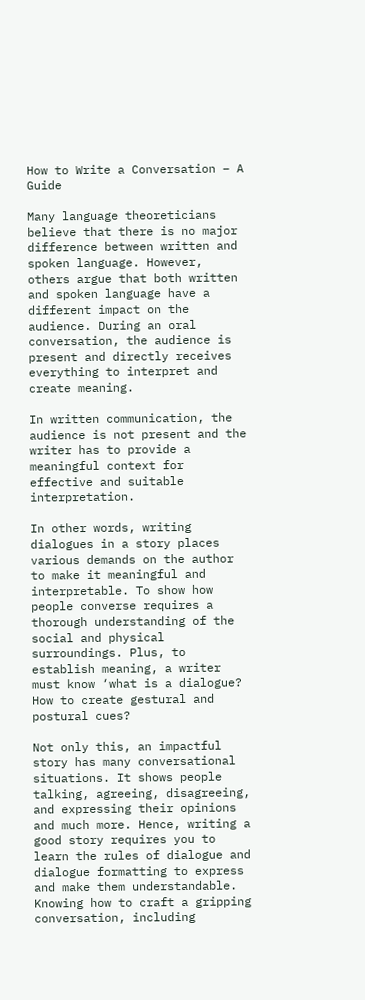How to Write a Conversation – A Guide

Many language theoreticians believe that there is no major difference between written and spoken language. However, others argue that both written and spoken language have a different impact on the audience. During an oral conversation, the audience is present and directly receives everything to interpret and create meaning.

In written communication, the audience is not present and the writer has to provide a meaningful context for effective and suitable interpretation.

In other words, writing dialogues in a story places various demands on the author to make it meaningful and interpretable. To show how people converse requires a thorough understanding of the social and physical surroundings. Plus, to establish meaning, a writer must know ‘what is a dialogue?  How to create gestural and postural cues?

Not only this, an impactful story has many conversational situations. It shows people talking, agreeing, disagreeing, and expressing their opinions and much more. Hence, writing a good story requires you to learn the rules of dialogue and dialogue formatting to express and make them understandable. Knowing how to craft a gripping conversation, including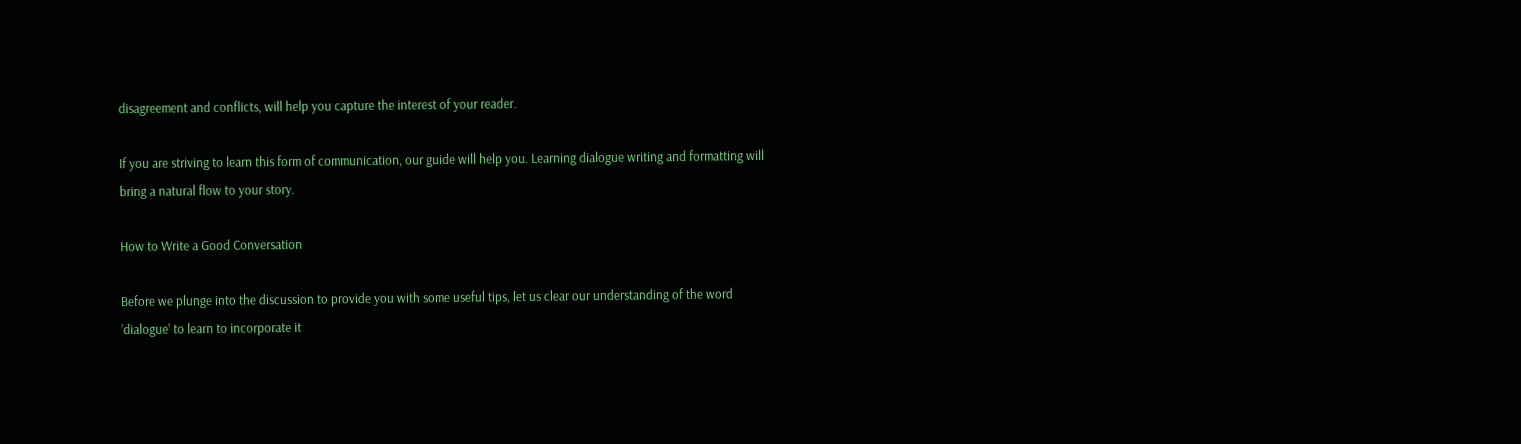disagreement and conflicts, will help you capture the interest of your reader.

If you are striving to learn this form of communication, our guide will help you. Learning dialogue writing and formatting will bring a natural flow to your story.

How to Write a Good Conversation

Before we plunge into the discussion to provide you with some useful tips, let us clear our understanding of the word ’dialogue’ to learn to incorporate it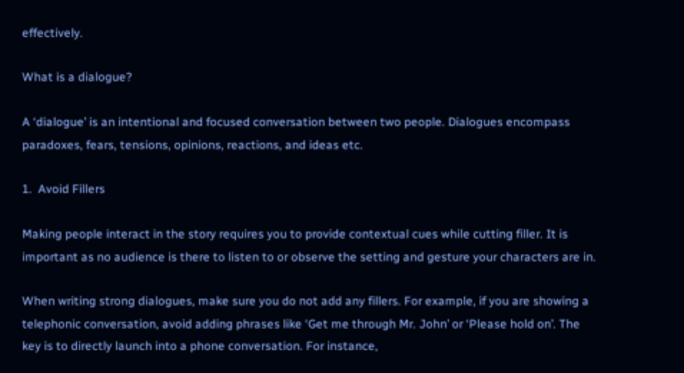effectively.

What is a dialogue?

A ‘dialogue’ is an intentional and focused conversation between two people. Dialogues encompass paradoxes, fears, tensions, opinions, reactions, and ideas etc.

1.  Avoid Fillers

Making people interact in the story requires you to provide contextual cues while cutting filler. It is important as no audience is there to listen to or observe the setting and gesture your characters are in.

When writing strong dialogues, make sure you do not add any fillers. For example, if you are showing a telephonic conversation, avoid adding phrases like ‘Get me through Mr. John’ or ‘Please hold on’. The key is to directly launch into a phone conversation. For instance,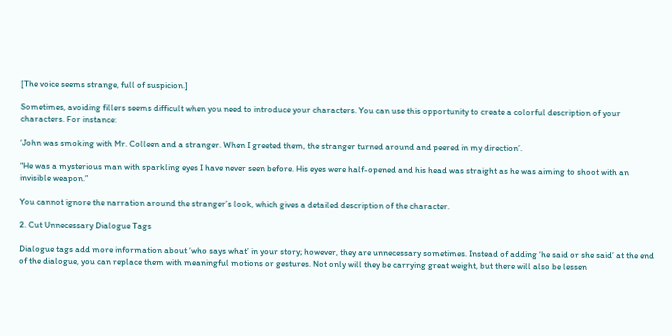[The voice seems strange, full of suspicion.]

Sometimes, avoiding fillers seems difficult when you need to introduce your characters. You can use this opportunity to create a colorful description of your characters. For instance:

‘John was smoking with Mr. Colleen and a stranger. When I greeted them, the stranger turned around and peered in my direction’.

“He was a mysterious man with sparkling eyes I have never seen before. His eyes were half-opened and his head was straight as he was aiming to shoot with an invisible weapon.”

You cannot ignore the narration around the stranger’s look, which gives a detailed description of the character.

2. Cut Unnecessary Dialogue Tags

Dialogue tags add more information about ‘who says what’ in your story; however, they are unnecessary sometimes. Instead of adding ‘he said or she said’ at the end of the dialogue, you can replace them with meaningful motions or gestures. Not only will they be carrying great weight, but there will also be lessen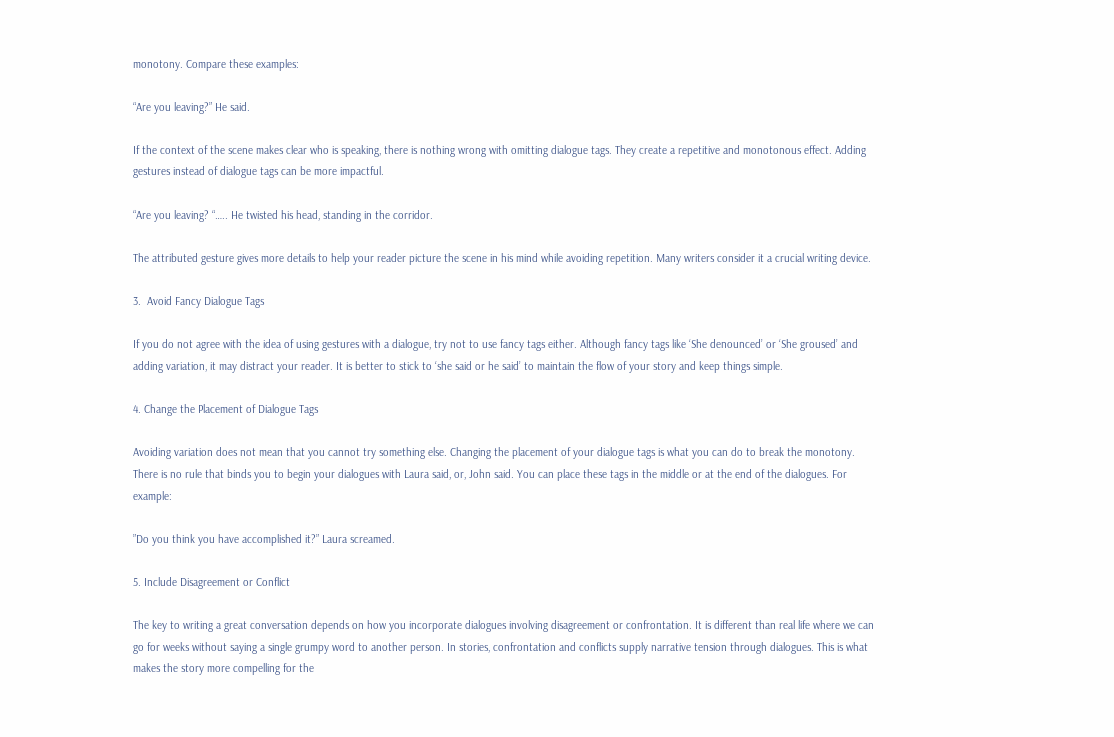monotony. Compare these examples:

“Are you leaving?” He said.

If the context of the scene makes clear who is speaking, there is nothing wrong with omitting dialogue tags. They create a repetitive and monotonous effect. Adding gestures instead of dialogue tags can be more impactful.

“Are you leaving? “….. He twisted his head, standing in the corridor.

The attributed gesture gives more details to help your reader picture the scene in his mind while avoiding repetition. Many writers consider it a crucial writing device.

3.  Avoid Fancy Dialogue Tags

If you do not agree with the idea of using gestures with a dialogue, try not to use fancy tags either. Although fancy tags like ‘She denounced’ or ‘She groused’ and adding variation, it may distract your reader. It is better to stick to ‘she said or he said’ to maintain the flow of your story and keep things simple.

4. Change the Placement of Dialogue Tags

Avoiding variation does not mean that you cannot try something else. Changing the placement of your dialogue tags is what you can do to break the monotony. There is no rule that binds you to begin your dialogues with Laura said, or, John said. You can place these tags in the middle or at the end of the dialogues. For example:

”Do you think you have accomplished it?” Laura screamed.

5. Include Disagreement or Conflict

The key to writing a great conversation depends on how you incorporate dialogues involving disagreement or confrontation. It is different than real life where we can go for weeks without saying a single grumpy word to another person. In stories, confrontation and conflicts supply narrative tension through dialogues. This is what makes the story more compelling for the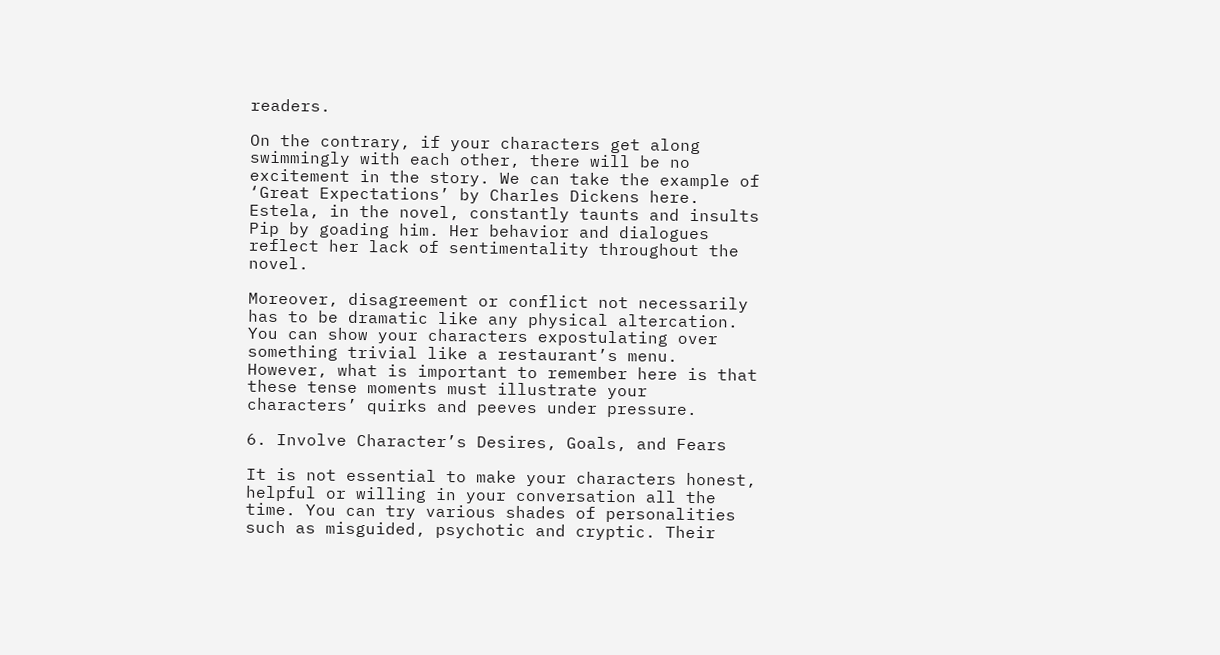readers.

On the contrary, if your characters get along swimmingly with each other, there will be no excitement in the story. We can take the example of ‘Great Expectations’ by Charles Dickens here. Estela, in the novel, constantly taunts and insults Pip by goading him. Her behavior and dialogues reflect her lack of sentimentality throughout the novel.

Moreover, disagreement or conflict not necessarily has to be dramatic like any physical altercation. You can show your characters expostulating over something trivial like a restaurant’s menu. However, what is important to remember here is that these tense moments must illustrate your characters’ quirks and peeves under pressure.

6. Involve Character’s Desires, Goals, and Fears

It is not essential to make your characters honest, helpful or willing in your conversation all the time. You can try various shades of personalities such as misguided, psychotic and cryptic. Their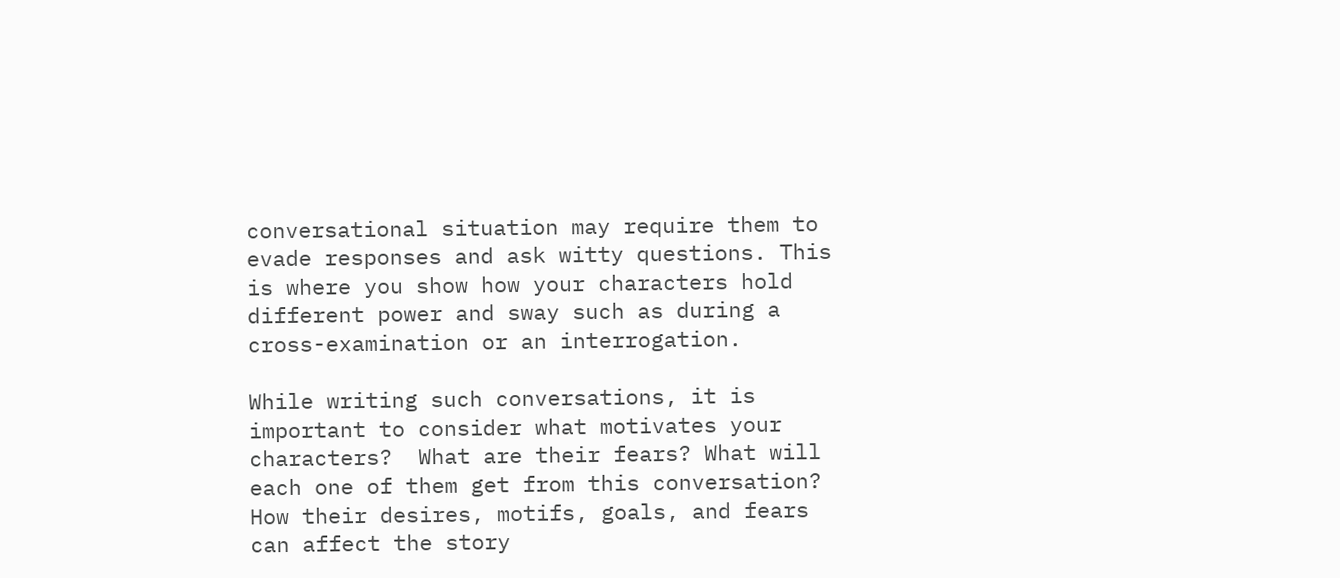conversational situation may require them to evade responses and ask witty questions. This is where you show how your characters hold different power and sway such as during a cross-examination or an interrogation.

While writing such conversations, it is important to consider what motivates your characters?  What are their fears? What will each one of them get from this conversation?  How their desires, motifs, goals, and fears can affect the story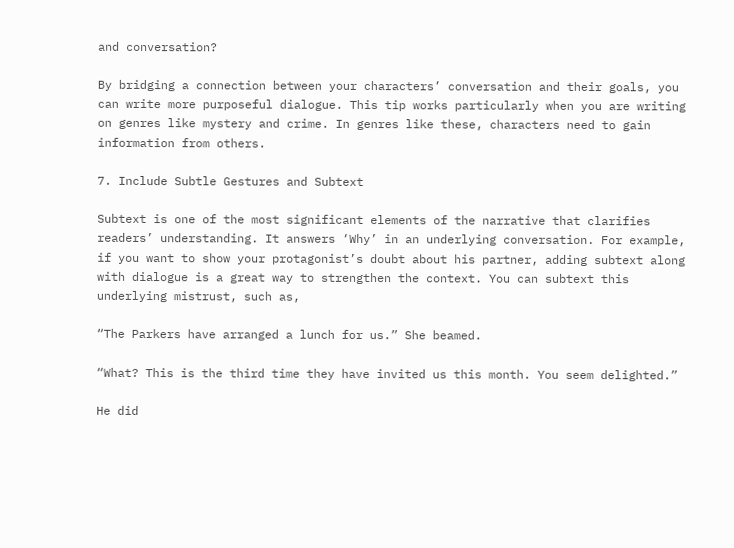and conversation?

By bridging a connection between your characters’ conversation and their goals, you can write more purposeful dialogue. This tip works particularly when you are writing on genres like mystery and crime. In genres like these, characters need to gain information from others.

7. Include Subtle Gestures and Subtext

Subtext is one of the most significant elements of the narrative that clarifies readers’ understanding. It answers ‘Why’ in an underlying conversation. For example, if you want to show your protagonist’s doubt about his partner, adding subtext along with dialogue is a great way to strengthen the context. You can subtext this underlying mistrust, such as,

“The Parkers have arranged a lunch for us.” She beamed.

“What? This is the third time they have invited us this month. You seem delighted.”

He did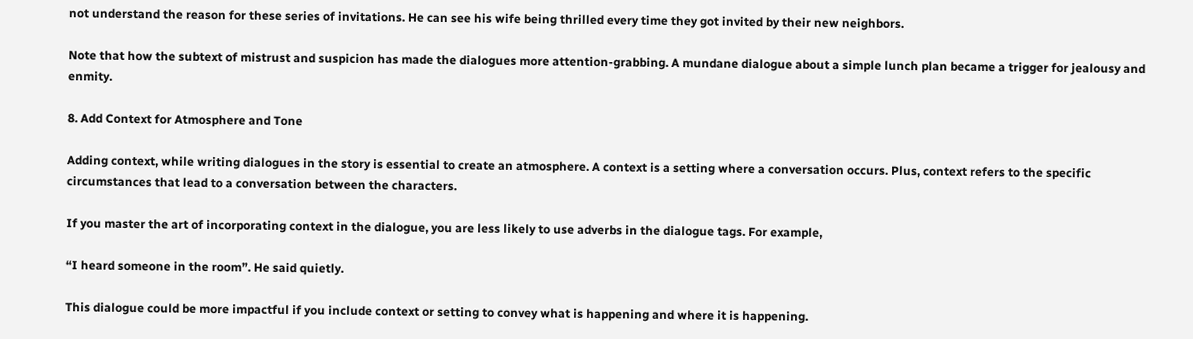not understand the reason for these series of invitations. He can see his wife being thrilled every time they got invited by their new neighbors.

Note that how the subtext of mistrust and suspicion has made the dialogues more attention-grabbing. A mundane dialogue about a simple lunch plan became a trigger for jealousy and enmity.

8. Add Context for Atmosphere and Tone

Adding context, while writing dialogues in the story is essential to create an atmosphere. A context is a setting where a conversation occurs. Plus, context refers to the specific circumstances that lead to a conversation between the characters.

If you master the art of incorporating context in the dialogue, you are less likely to use adverbs in the dialogue tags. For example,

“I heard someone in the room”. He said quietly.

This dialogue could be more impactful if you include context or setting to convey what is happening and where it is happening.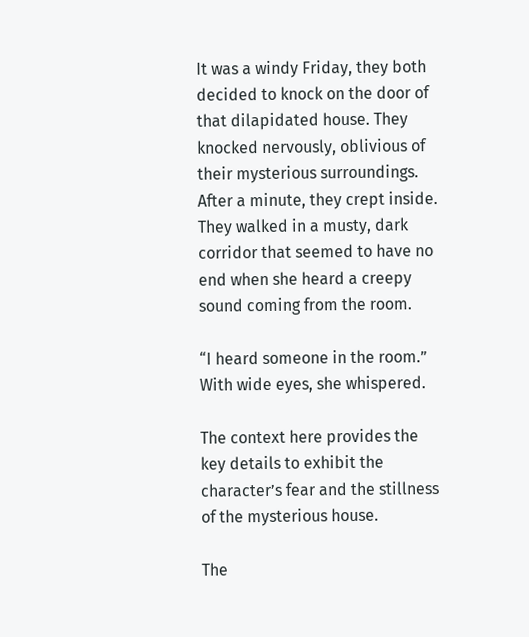It was a windy Friday, they both decided to knock on the door of that dilapidated house. They knocked nervously, oblivious of their mysterious surroundings. After a minute, they crept inside. They walked in a musty, dark corridor that seemed to have no end when she heard a creepy sound coming from the room.

“I heard someone in the room.”  With wide eyes, she whispered.

The context here provides the key details to exhibit the character’s fear and the stillness of the mysterious house.

The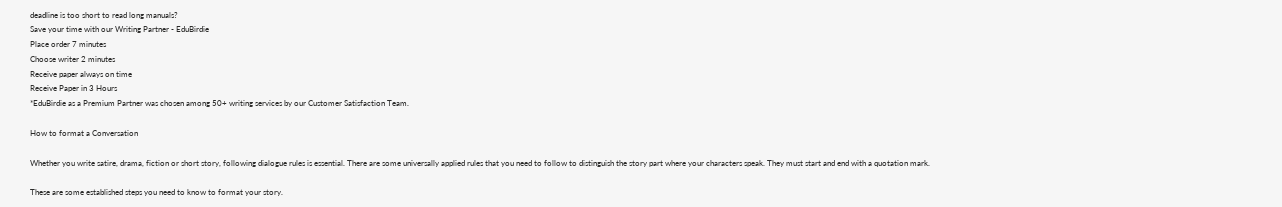deadline is too short to read long manuals?
Save your time with our Writing Partner - EduBirdie
Place order 7 minutes
Choose writer 2 minutes
Receive paper always on time
Receive Paper in 3 Hours
*EduBirdie as a Premium Partner was chosen among 50+ writing services by our Customer Satisfaction Team.

How to format a Conversation

Whether you write satire, drama, fiction or short story, following dialogue rules is essential. There are some universally applied rules that you need to follow to distinguish the story part where your characters speak. They must start and end with a quotation mark.

These are some established steps you need to know to format your story.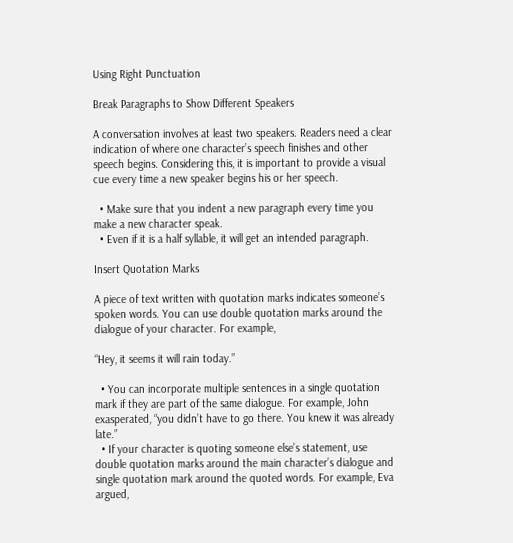Using Right Punctuation

Break Paragraphs to Show Different Speakers

A conversation involves at least two speakers. Readers need a clear indication of where one character’s speech finishes and other speech begins. Considering this, it is important to provide a visual cue every time a new speaker begins his or her speech.

  • Make sure that you indent a new paragraph every time you make a new character speak.
  • Even if it is a half syllable, it will get an intended paragraph.

Insert Quotation Marks

A piece of text written with quotation marks indicates someone’s spoken words. You can use double quotation marks around the dialogue of your character. For example,

“Hey, it seems it will rain today.”

  • You can incorporate multiple sentences in a single quotation mark if they are part of the same dialogue. For example, John exasperated, “you didn’t have to go there. You knew it was already late.”
  • If your character is quoting someone else’s statement, use double quotation marks around the main character’s dialogue and single quotation mark around the quoted words. For example, Eva argued,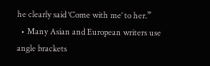he clearly said ‘Come with me’ to her.”
  • Many Asian and European writers use angle brackets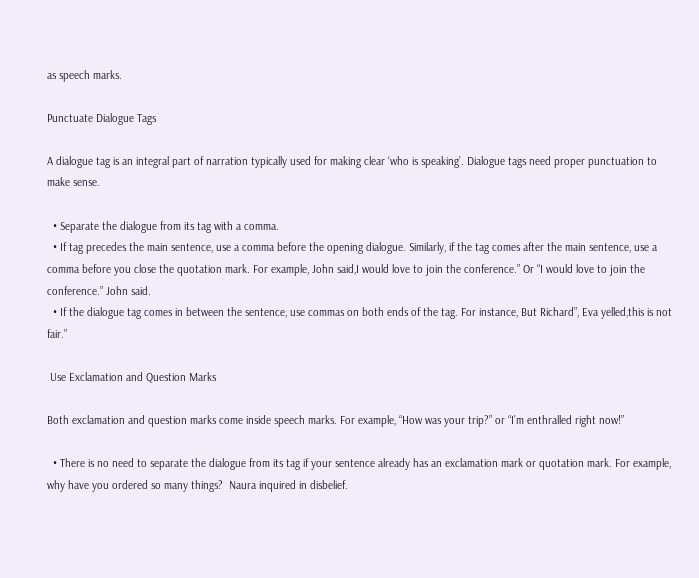as speech marks.

Punctuate Dialogue Tags

A dialogue tag is an integral part of narration typically used for making clear ‘who is speaking’. Dialogue tags need proper punctuation to make sense.

  • Separate the dialogue from its tag with a comma.
  • If tag precedes the main sentence, use a comma before the opening dialogue. Similarly, if the tag comes after the main sentence, use a comma before you close the quotation mark. For example, John said,I would love to join the conference.” Or “I would love to join the conference.” John said.
  • If the dialogue tag comes in between the sentence, use commas on both ends of the tag. For instance, But Richard”, Eva yelled,this is not fair.”

 Use Exclamation and Question Marks

Both exclamation and question marks come inside speech marks. For example, “How was your trip?” or “I’m enthralled right now!”

  • There is no need to separate the dialogue from its tag if your sentence already has an exclamation mark or quotation mark. For example, why have you ordered so many things?  Naura inquired in disbelief.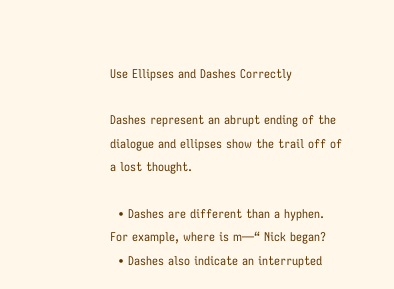Use Ellipses and Dashes Correctly

Dashes represent an abrupt ending of the dialogue and ellipses show the trail off of a lost thought.

  • Dashes are different than a hyphen. For example, where is m—“ Nick began?
  • Dashes also indicate an interrupted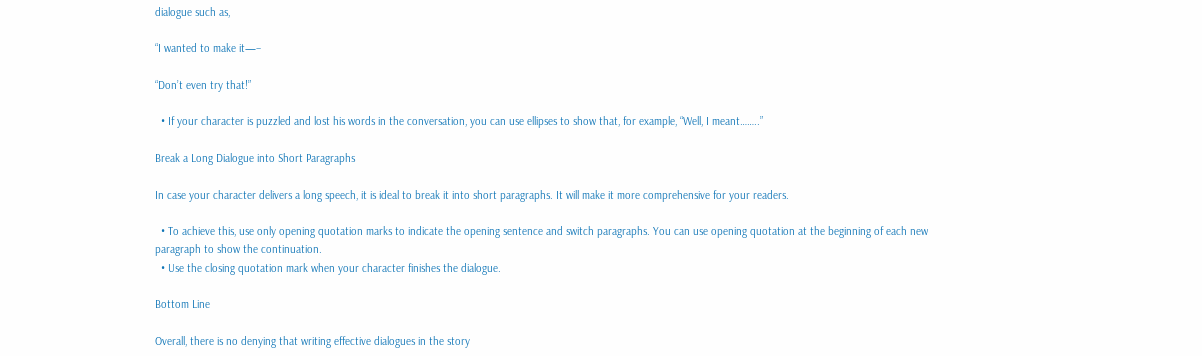dialogue such as,

“I wanted to make it—–

“Don’t even try that!”

  • If your character is puzzled and lost his words in the conversation, you can use ellipses to show that, for example, “Well, I meant……..”

Break a Long Dialogue into Short Paragraphs

In case your character delivers a long speech, it is ideal to break it into short paragraphs. It will make it more comprehensive for your readers.

  • To achieve this, use only opening quotation marks to indicate the opening sentence and switch paragraphs. You can use opening quotation at the beginning of each new paragraph to show the continuation.
  • Use the closing quotation mark when your character finishes the dialogue.

Bottom Line

Overall, there is no denying that writing effective dialogues in the story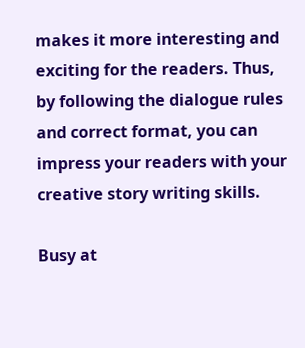makes it more interesting and exciting for the readers. Thus, by following the dialogue rules and correct format, you can impress your readers with your creative story writing skills.

Busy at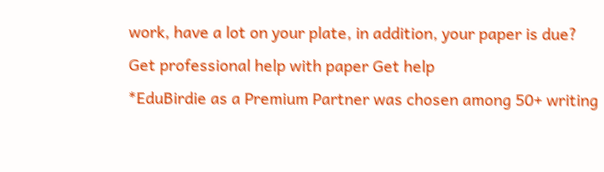work, have a lot on your plate, in addition, your paper is due?
Get professional help with paper Get help
*EduBirdie as a Premium Partner was chosen among 50+ writing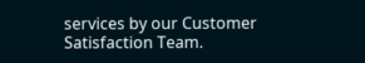services by our Customer Satisfaction Team.